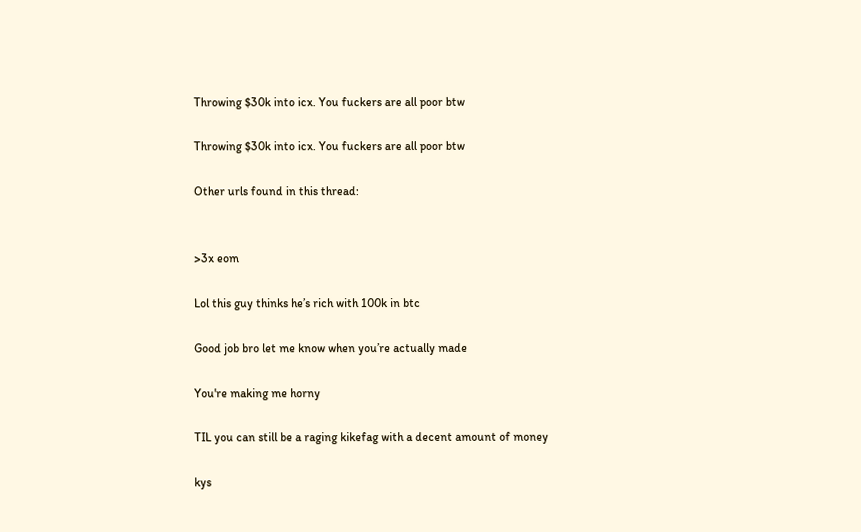Throwing $30k into icx. You fuckers are all poor btw

Throwing $30k into icx. You fuckers are all poor btw

Other urls found in this thread:


>3x eom

Lol this guy thinks he’s rich with 100k in btc

Good job bro let me know when you’re actually made

You're making me horny

TIL you can still be a raging kikefag with a decent amount of money

kys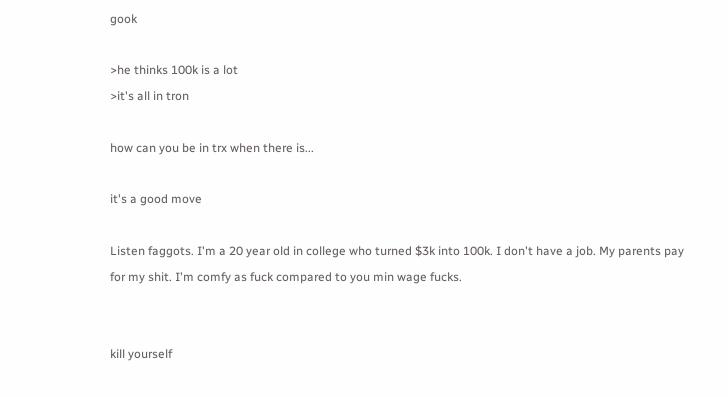gook

>he thinks 100k is a lot
>it's all in tron

how can you be in trx when there is...

it's a good move

Listen faggots. I'm a 20 year old in college who turned $3k into 100k. I don't have a job. My parents pay for my shit. I'm comfy as fuck compared to you min wage fucks.


kill yourself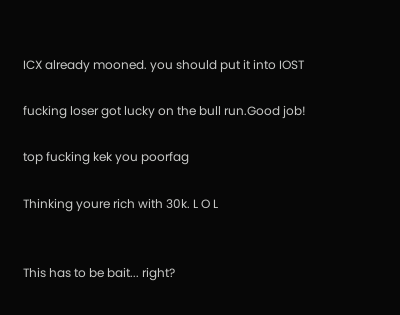ICX already mooned. you should put it into IOST

fucking loser got lucky on the bull run.Good job!

top fucking kek you poorfag

Thinking youre rich with 30k. L O L


This has to be bait... right?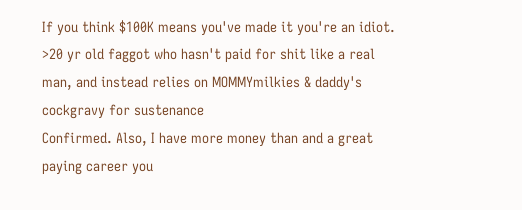If you think $100K means you've made it you're an idiot.
>20 yr old faggot who hasn't paid for shit like a real man, and instead relies on MOMMYmilkies & daddy's cockgravy for sustenance
Confirmed. Also, I have more money than and a great paying career you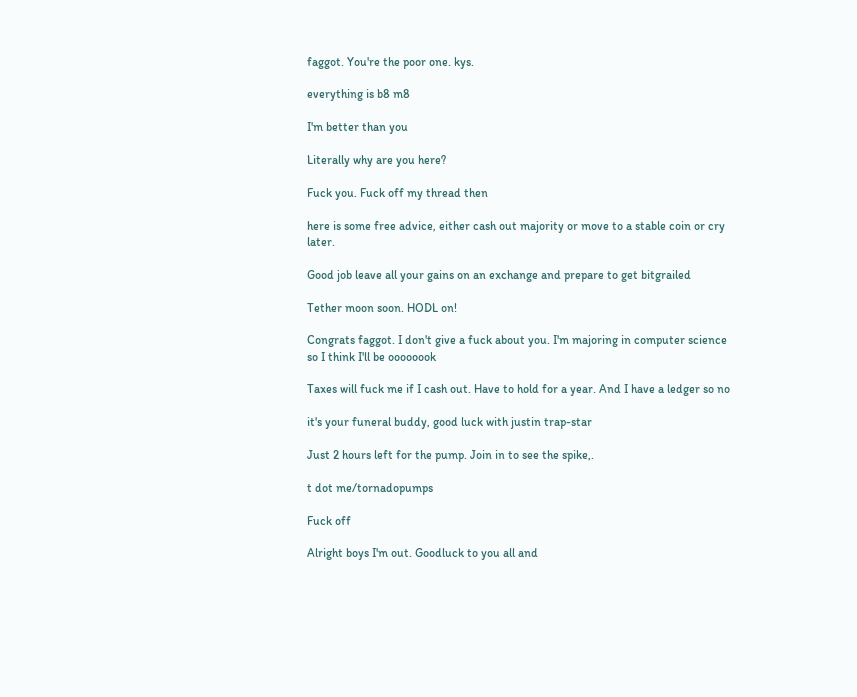faggot. You're the poor one. kys.

everything is b8 m8

I'm better than you

Literally why are you here?

Fuck you. Fuck off my thread then

here is some free advice, either cash out majority or move to a stable coin or cry later.

Good job leave all your gains on an exchange and prepare to get bitgrailed

Tether moon soon. HODL on!

Congrats faggot. I don't give a fuck about you. I'm majoring in computer science so I think I'll be oooooook

Taxes will fuck me if I cash out. Have to hold for a year. And I have a ledger so no

it's your funeral buddy, good luck with justin trap-star

Just 2 hours left for the pump. Join in to see the spike,.

t dot me/tornadopumps

Fuck off

Alright boys I'm out. Goodluck to you all and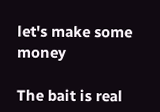let's make some money

The bait is real